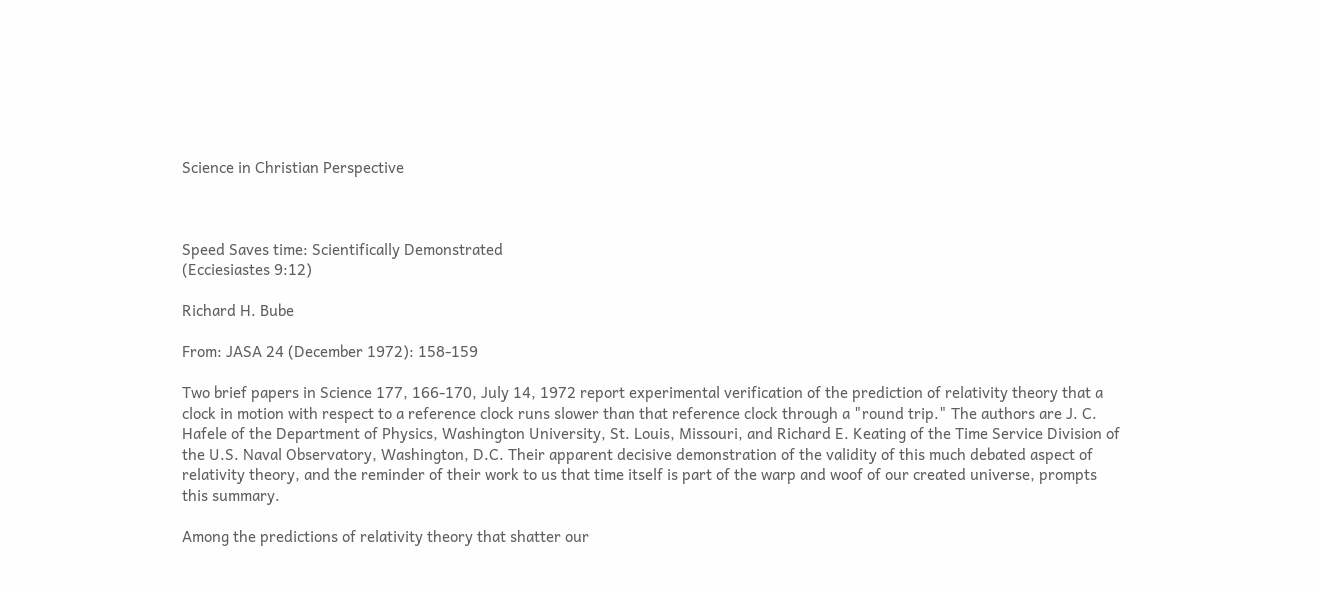Science in Christian Perspective



Speed Saves time: Scientifically Demonstrated
(Ecciesiastes 9:12)

Richard H. Bube

From: JASA 24 (December 1972): 158-159

Two brief papers in Science 177, 166-170, July 14, 1972 report experimental verification of the prediction of relativity theory that a clock in motion with respect to a reference clock runs slower than that reference clock through a "round trip." The authors are J. C. Hafele of the Department of Physics, Washington University, St. Louis, Missouri, and Richard E. Keating of the Time Service Division of the U.S. Naval Observatory, Washington, D.C. Their apparent decisive demonstration of the validity of this much debated aspect of relativity theory, and the reminder of their work to us that time itself is part of the warp and woof of our created universe, prompts this summary.

Among the predictions of relativity theory that shatter our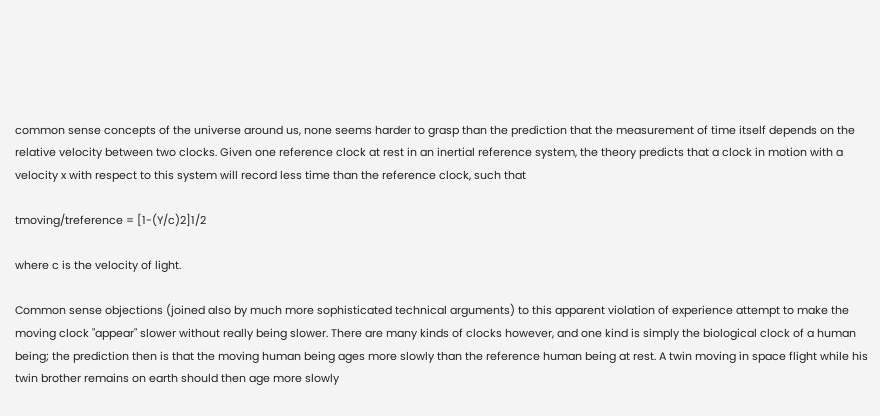common sense concepts of the universe around us, none seems harder to grasp than the prediction that the measurement of time itself depends on the relative velocity between two clocks. Given one reference clock at rest in an inertial reference system, the theory predicts that a clock in motion with a velocity x with respect to this system will record less time than the reference clock, such that

tmoving/treference = [1-(Y/c)2]1/2

where c is the velocity of light.

Common sense objections (joined also by much more sophisticated technical arguments) to this apparent violation of experience attempt to make the moving clock "appear" slower without really being slower. There are many kinds of clocks however, and one kind is simply the biological clock of a human being; the prediction then is that the moving human being ages more slowly than the reference human being at rest. A twin moving in space flight while his twin brother remains on earth should then age more slowly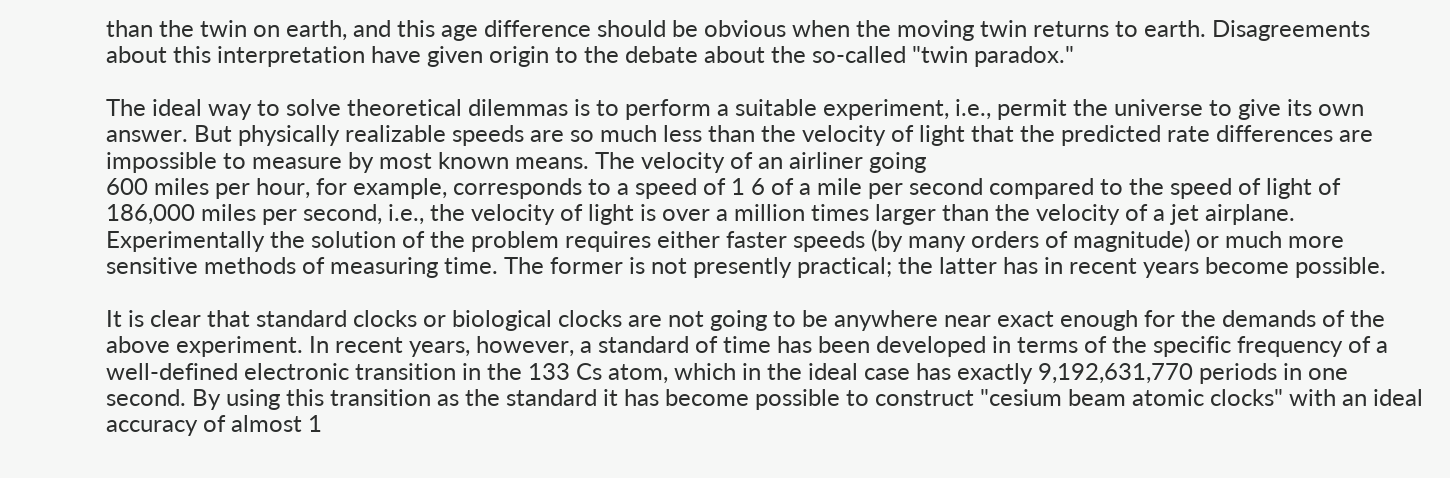than the twin on earth, and this age difference should be obvious when the moving twin returns to earth. Disagreements about this interpretation have given origin to the debate about the so-called "twin paradox."

The ideal way to solve theoretical dilemmas is to perform a suitable experiment, i.e., permit the universe to give its own answer. But physically realizable speeds are so much less than the velocity of light that the predicted rate differences are impossible to measure by most known means. The velocity of an airliner going
600 miles per hour, for example, corresponds to a speed of 1 6 of a mile per second compared to the speed of light of 186,000 miles per second, i.e., the velocity of light is over a million times larger than the velocity of a jet airplane. Experimentally the solution of the problem requires either faster speeds (by many orders of magnitude) or much more sensitive methods of measuring time. The former is not presently practical; the latter has in recent years become possible.

It is clear that standard clocks or biological clocks are not going to be anywhere near exact enough for the demands of the above experiment. In recent years, however, a standard of time has been developed in terms of the specific frequency of a well-defined electronic transition in the 133 Cs atom, which in the ideal case has exactly 9,192,631,770 periods in one second. By using this transition as the standard it has become possible to construct "cesium beam atomic clocks" with an ideal accuracy of almost 1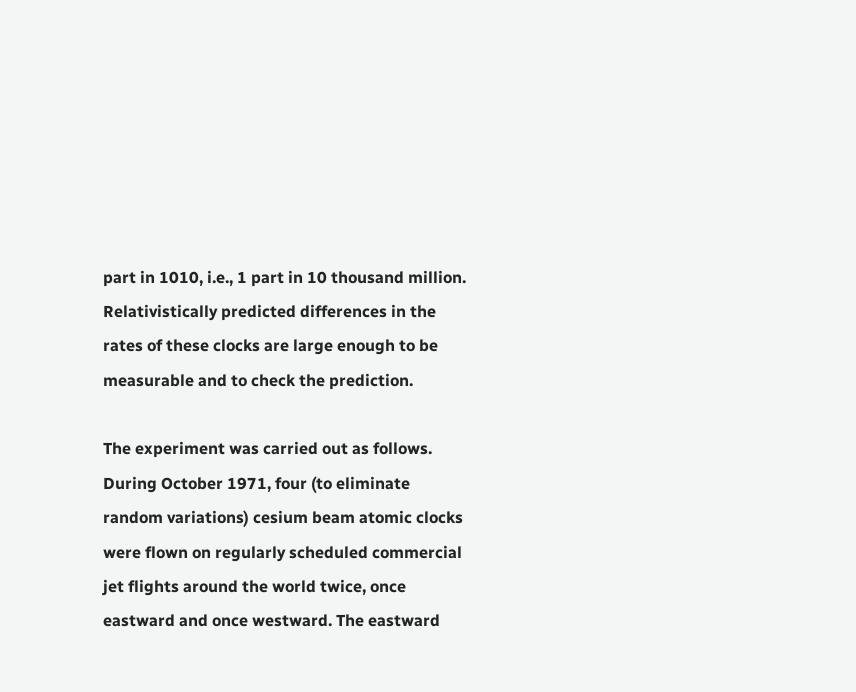part in 1010, i.e., 1 part in 10 thousand million. Relativistically predicted differences in the rates of these clocks are large enough to be measurable and to check the prediction.

The experiment was carried out as follows. During October 1971, four (to eliminate random variations) cesium beam atomic clocks were flown on regularly scheduled commercial jet flights around the world twice, once eastward and once westward. The eastward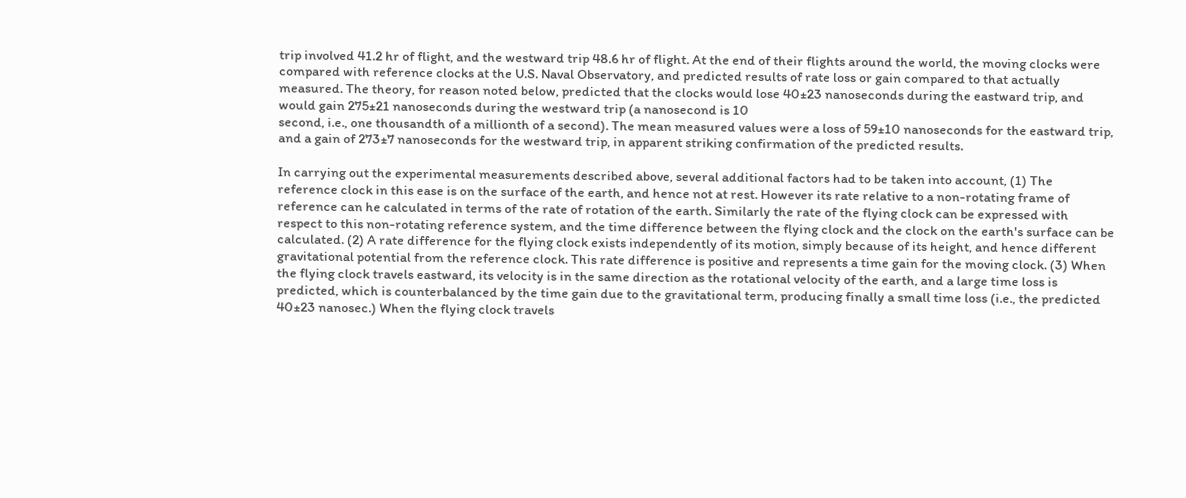trip involved 41.2 hr of flight, and the westward trip 48.6 hr of flight. At the end of their flights around the world, the moving clocks were compared with reference clocks at the U.S. Naval Observatory, and predicted results of rate loss or gain compared to that actually measured. The theory, for reason noted below, predicted that the clocks would lose 40±23 nanoseconds during the eastward trip, and would gain 275±21 nanoseconds during the westward trip (a nanosecond is 10
second, i.e., one thousandth of a millionth of a second). The mean measured values were a loss of 59±10 nanoseconds for the eastward trip, and a gain of 273±7 nanoseconds for the westward trip, in apparent striking confirmation of the predicted results.

In carrying out the experimental measurements described above, several additional factors had to be taken into account, (1) The reference clock in this ease is on the surface of the earth, and hence not at rest. However its rate relative to a non-rotating frame of reference can he calculated in terms of the rate of rotation of the earth. Similarly the rate of the flying clock can be expressed with respect to this non-rotating reference system, and the time difference between the flying clock and the clock on the earth's surface can be calculated. (2) A rate difference for the flying clock exists independently of its motion, simply because of its height, and hence different gravitational potential from the reference clock. This rate difference is positive and represents a time gain for the moving clock. (3) When the flying clock travels eastward, its velocity is in the same direction as the rotational velocity of the earth, and a large time loss is predicted, which is counterbalanced by the time gain due to the gravitational term, producing finally a small time loss (i.e., the predicted 40±23 nanosec.) When the flying clock travels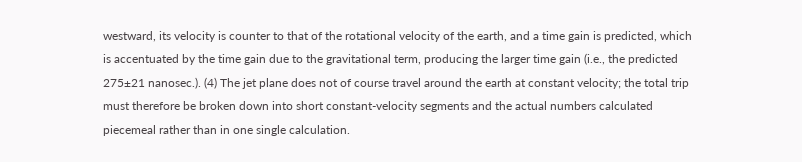westward, its velocity is counter to that of the rotational velocity of the earth, and a time gain is predicted, which is accentuated by the time gain due to the gravitational term, producing the larger time gain (i.e., the predicted 275±21 nanosec.). (4) The jet plane does not of course travel around the earth at constant velocity; the total trip must therefore be broken down into short constant-velocity segments and the actual numbers calculated piecemeal rather than in one single calculation.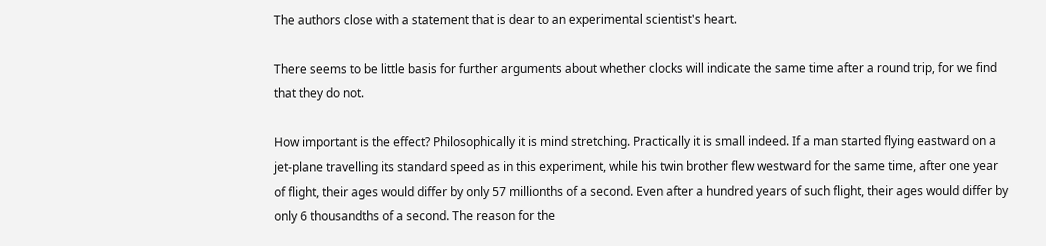The authors close with a statement that is dear to an experimental scientist's heart.

There seems to be little basis for further arguments about whether clocks will indicate the same time after a round trip, for we find that they do not.

How important is the effect? Philosophically it is mind stretching. Practically it is small indeed. If a man started flying eastward on a jet-plane travelling its standard speed as in this experiment, while his twin brother flew westward for the same time, after one year of flight, their ages would differ by only 57 millionths of a second. Even after a hundred years of such flight, their ages would differ by only 6 thousandths of a second. The reason for the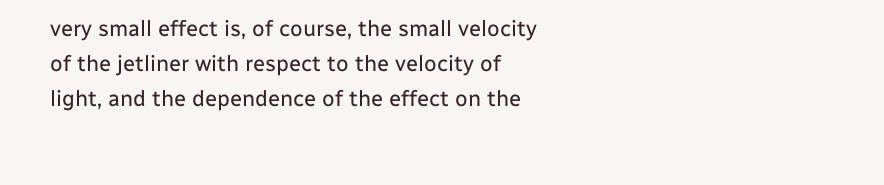very small effect is, of course, the small velocity of the jetliner with respect to the velocity of light, and the dependence of the effect on the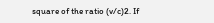square of the ratio (v/c)2. If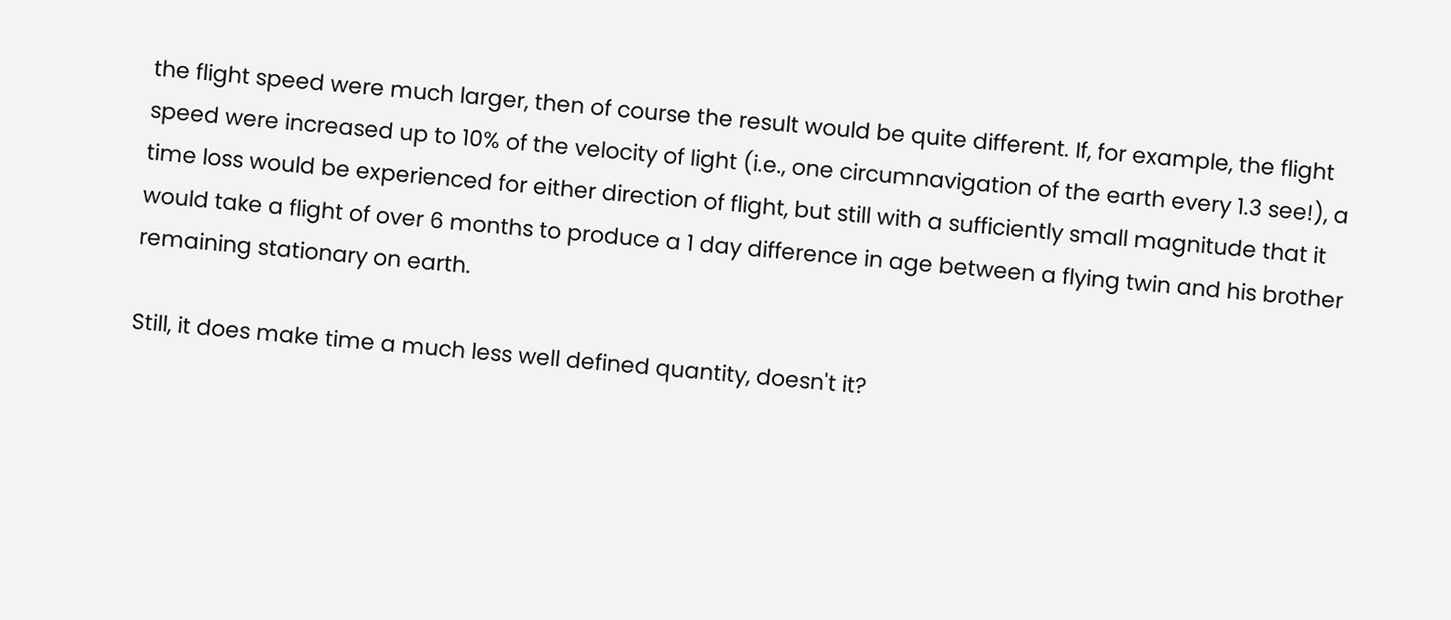the flight speed were much larger, then of course the result would be quite different. If, for example, the flight speed were increased up to 10% of the velocity of light (i.e., one circumnavigation of the earth every 1.3 see!), a time loss would be experienced for either direction of flight, but still with a sufficiently small magnitude that it would take a flight of over 6 months to produce a 1 day difference in age between a flying twin and his brother remaining stationary on earth.

Still, it does make time a much less well defined quantity, doesn't it?